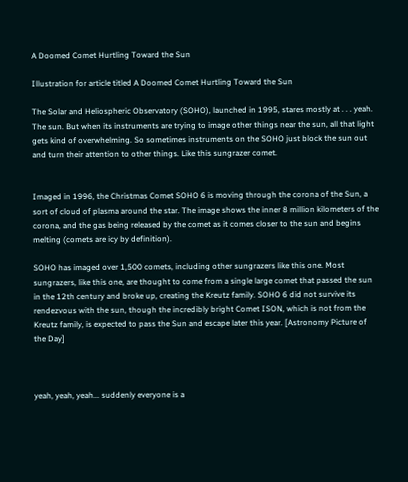A Doomed Comet Hurtling Toward the Sun

Illustration for article titled A Doomed Comet Hurtling Toward the Sun

The Solar and Heliospheric Observatory (SOHO), launched in 1995, stares mostly at . . . yeah. The sun. But when its instruments are trying to image other things near the sun, all that light gets kind of overwhelming. So sometimes instruments on the SOHO just block the sun out and turn their attention to other things. Like this sungrazer comet.


Imaged in 1996, the Christmas Comet SOHO 6 is moving through the corona of the Sun, a sort of cloud of plasma around the star. The image shows the inner 8 million kilometers of the corona, and the gas being released by the comet as it comes closer to the sun and begins melting (comets are icy by definition).

SOHO has imaged over 1,500 comets, including other sungrazers like this one. Most sungrazers, like this one, are thought to come from a single large comet that passed the sun in the 12th century and broke up, creating the Kreutz family. SOHO 6 did not survive its rendezvous with the sun, though the incredibly bright Comet ISON, which is not from the Kreutz family, is expected to pass the Sun and escape later this year. [Astronomy Picture of the Day]



yeah, yeah, yeah... suddenly everyone is a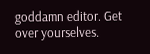goddamn editor. Get over yourselves.